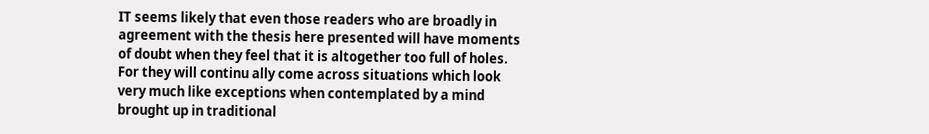IT seems likely that even those readers who are broadly in agreement with the thesis here presented will have moments of doubt when they feel that it is altogether too full of holes. For they will continu ally come across situations which look very much like exceptions when contemplated by a mind brought up in traditional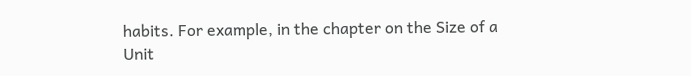habits. For example, in the chapter on the Size of a Unit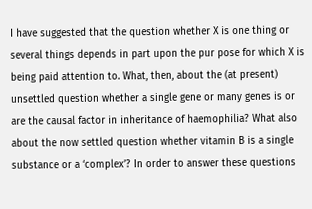I have suggested that the question whether X is one thing or several things depends in part upon the pur pose for which X is being paid attention to. What, then, about the (at present) unsettled question whether a single gene or many genes is or are the causal factor in inheritance of haemophilia? What also about the now settled question whether vitamin B is a single substance or a ‘complex’? In order to answer these questions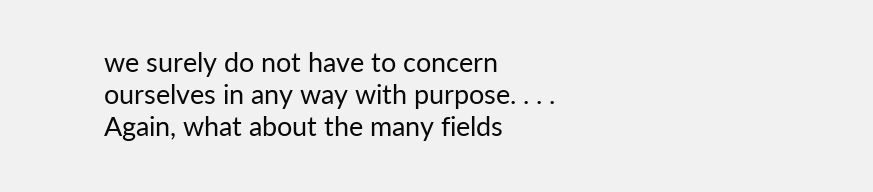we surely do not have to concern ourselves in any way with purpose. . . . Again, what about the many fields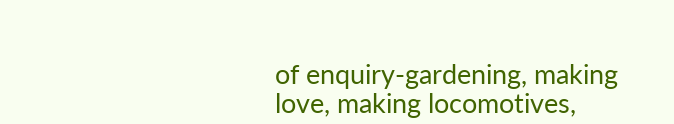of enquiry-gardening, making love, making locomotives,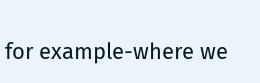for example-where we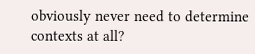obviously never need to determine contexts at all?